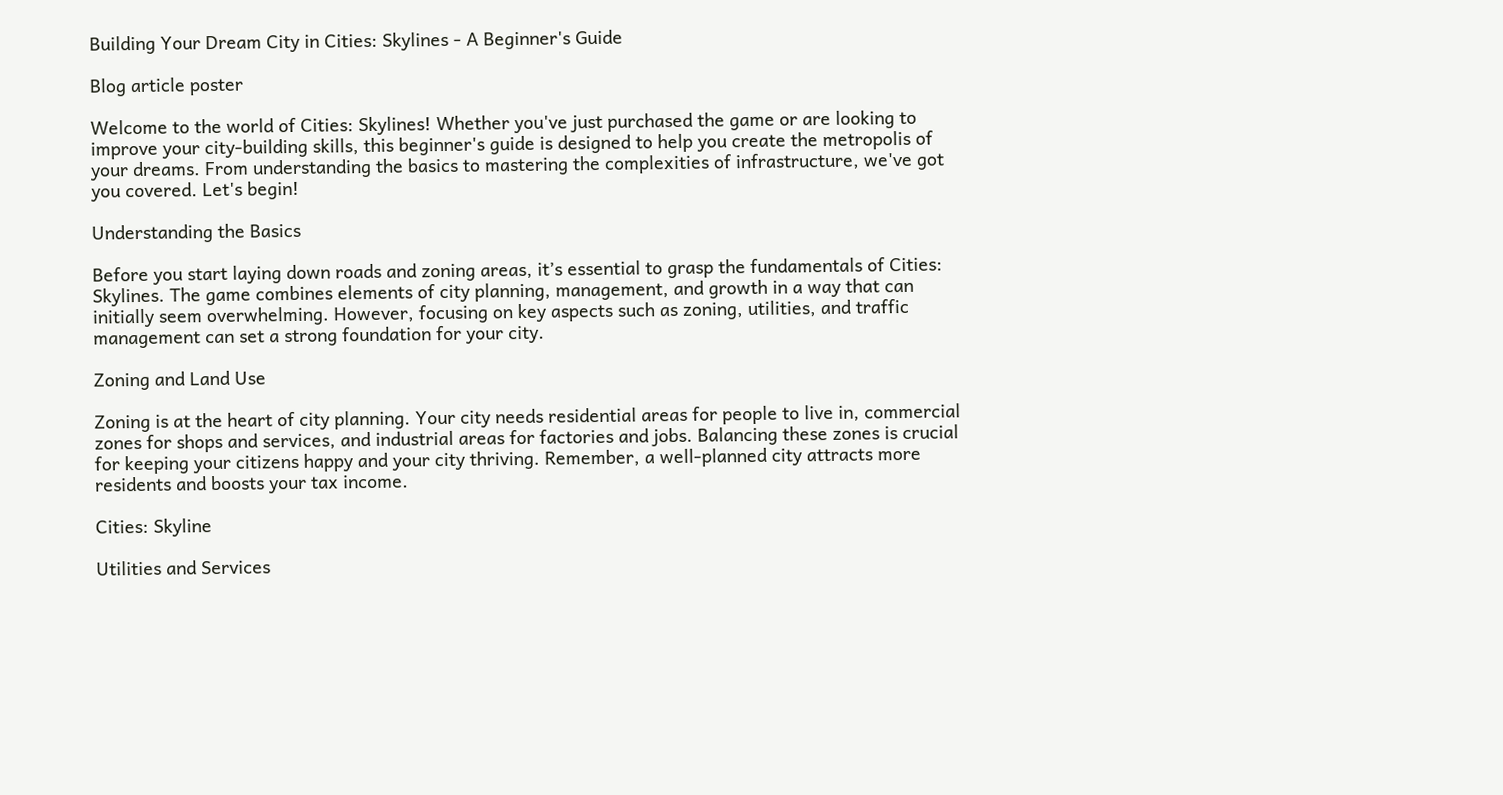Building Your Dream City in Cities: Skylines - A Beginner's Guide

Blog article poster

Welcome to the world of Cities: Skylines! Whether you've just purchased the game or are looking to improve your city-building skills, this beginner's guide is designed to help you create the metropolis of your dreams. From understanding the basics to mastering the complexities of infrastructure, we've got you covered. Let's begin!

Understanding the Basics

Before you start laying down roads and zoning areas, it’s essential to grasp the fundamentals of Cities: Skylines. The game combines elements of city planning, management, and growth in a way that can initially seem overwhelming. However, focusing on key aspects such as zoning, utilities, and traffic management can set a strong foundation for your city.

Zoning and Land Use

Zoning is at the heart of city planning. Your city needs residential areas for people to live in, commercial zones for shops and services, and industrial areas for factories and jobs. Balancing these zones is crucial for keeping your citizens happy and your city thriving. Remember, a well-planned city attracts more residents and boosts your tax income.

Cities: Skyline

Utilities and Services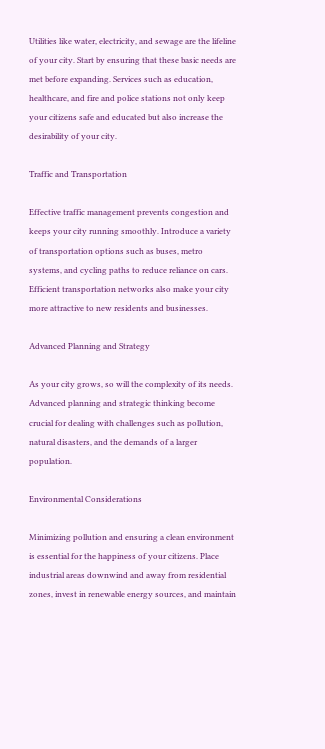Utilities like water, electricity, and sewage are the lifeline of your city. Start by ensuring that these basic needs are met before expanding. Services such as education, healthcare, and fire and police stations not only keep your citizens safe and educated but also increase the desirability of your city.

Traffic and Transportation

Effective traffic management prevents congestion and keeps your city running smoothly. Introduce a variety of transportation options such as buses, metro systems, and cycling paths to reduce reliance on cars. Efficient transportation networks also make your city more attractive to new residents and businesses.

Advanced Planning and Strategy

As your city grows, so will the complexity of its needs. Advanced planning and strategic thinking become crucial for dealing with challenges such as pollution, natural disasters, and the demands of a larger population.

Environmental Considerations

Minimizing pollution and ensuring a clean environment is essential for the happiness of your citizens. Place industrial areas downwind and away from residential zones, invest in renewable energy sources, and maintain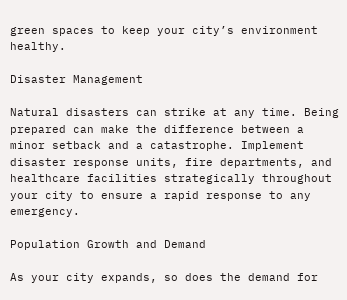green spaces to keep your city’s environment healthy.

Disaster Management

Natural disasters can strike at any time. Being prepared can make the difference between a minor setback and a catastrophe. Implement disaster response units, fire departments, and healthcare facilities strategically throughout your city to ensure a rapid response to any emergency.

Population Growth and Demand

As your city expands, so does the demand for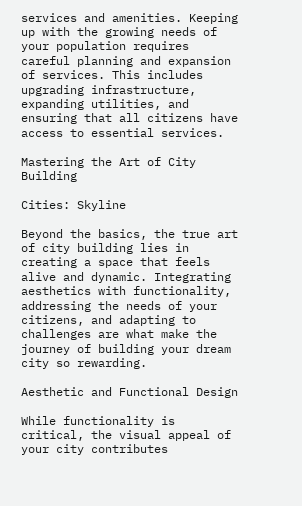services and amenities. Keeping up with the growing needs of your population requires careful planning and expansion of services. This includes upgrading infrastructure, expanding utilities, and ensuring that all citizens have access to essential services.

Mastering the Art of City Building

Cities: Skyline

Beyond the basics, the true art of city building lies in creating a space that feels alive and dynamic. Integrating aesthetics with functionality, addressing the needs of your citizens, and adapting to challenges are what make the journey of building your dream city so rewarding.

Aesthetic and Functional Design

While functionality is critical, the visual appeal of your city contributes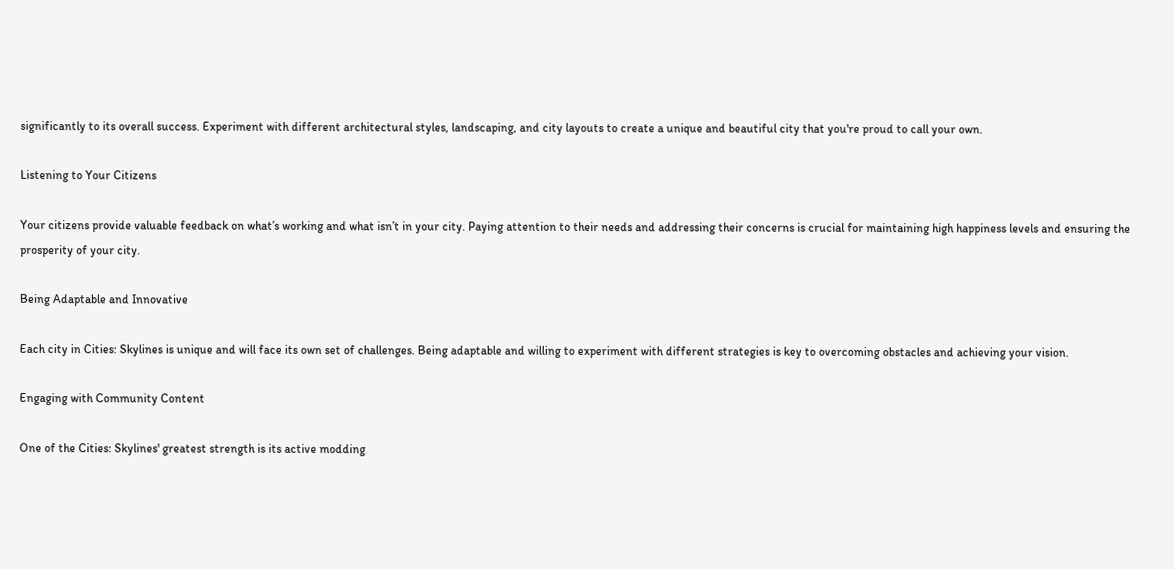significantly to its overall success. Experiment with different architectural styles, landscaping, and city layouts to create a unique and beautiful city that you're proud to call your own.

Listening to Your Citizens

Your citizens provide valuable feedback on what’s working and what isn’t in your city. Paying attention to their needs and addressing their concerns is crucial for maintaining high happiness levels and ensuring the prosperity of your city.

Being Adaptable and Innovative

Each city in Cities: Skylines is unique and will face its own set of challenges. Being adaptable and willing to experiment with different strategies is key to overcoming obstacles and achieving your vision.

Engaging with Community Content

One of the Cities: Skylines' greatest strength is its active modding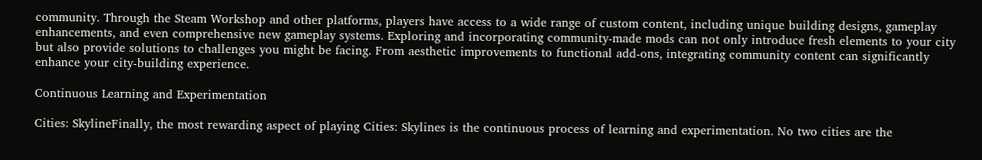community. Through the Steam Workshop and other platforms, players have access to a wide range of custom content, including unique building designs, gameplay enhancements, and even comprehensive new gameplay systems. Exploring and incorporating community-made mods can not only introduce fresh elements to your city but also provide solutions to challenges you might be facing. From aesthetic improvements to functional add-ons, integrating community content can significantly enhance your city-building experience.

Continuous Learning and Experimentation

Cities: SkylineFinally, the most rewarding aspect of playing Cities: Skylines is the continuous process of learning and experimentation. No two cities are the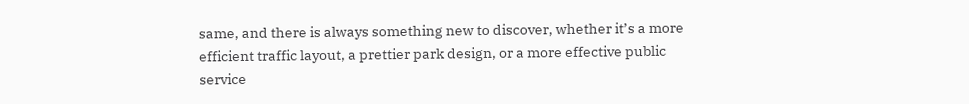same, and there is always something new to discover, whether it’s a more efficient traffic layout, a prettier park design, or a more effective public service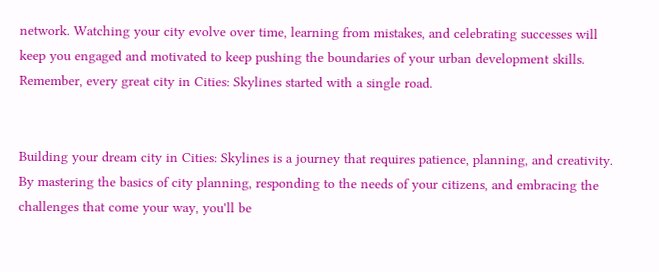network. Watching your city evolve over time, learning from mistakes, and celebrating successes will keep you engaged and motivated to keep pushing the boundaries of your urban development skills. Remember, every great city in Cities: Skylines started with a single road.


Building your dream city in Cities: Skylines is a journey that requires patience, planning, and creativity. By mastering the basics of city planning, responding to the needs of your citizens, and embracing the challenges that come your way, you'll be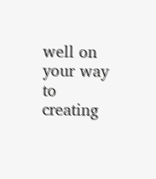well on your way to creating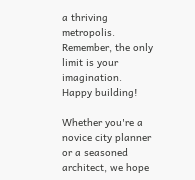a thriving metropolis. Remember, the only limit is your imagination. Happy building!

Whether you're a novice city planner or a seasoned architect, we hope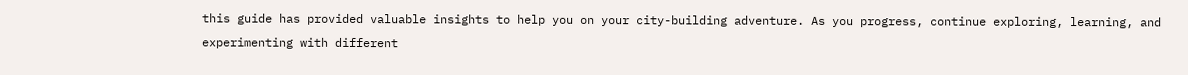this guide has provided valuable insights to help you on your city-building adventure. As you progress, continue exploring, learning, and experimenting with different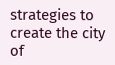strategies to create the city of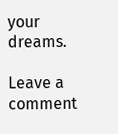your dreams.

Leave a comment